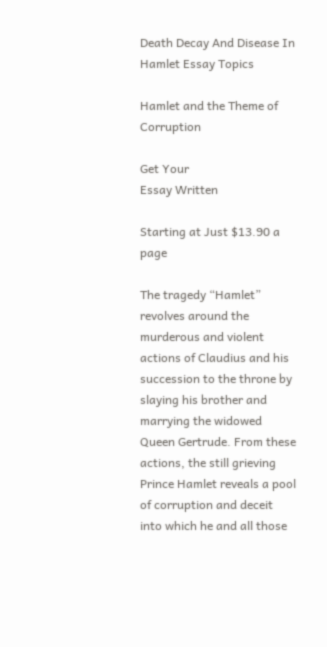Death Decay And Disease In Hamlet Essay Topics

Hamlet and the Theme of Corruption

Get Your
Essay Written

Starting at Just $13.90 a page

The tragedy “Hamlet” revolves around the murderous and violent actions of Claudius and his succession to the throne by slaying his brother and marrying the widowed Queen Gertrude. From these actions, the still grieving Prince Hamlet reveals a pool of corruption and deceit into which he and all those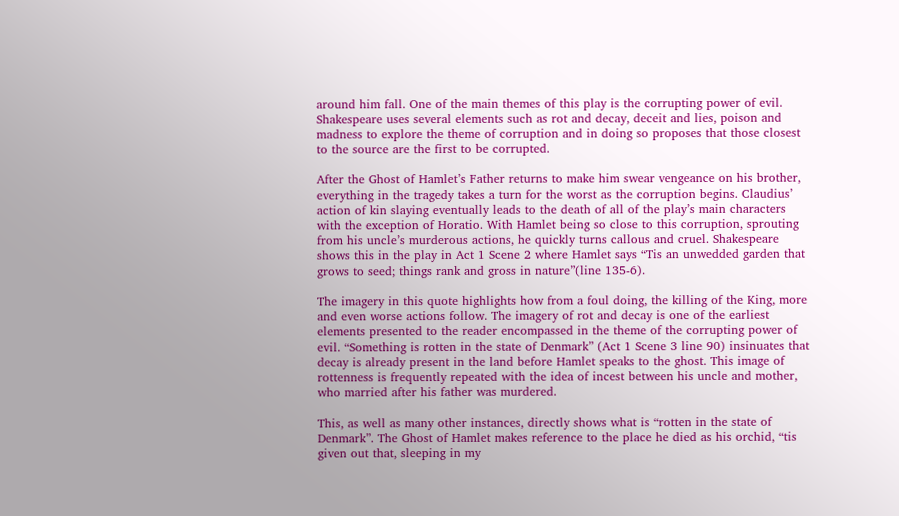around him fall. One of the main themes of this play is the corrupting power of evil. Shakespeare uses several elements such as rot and decay, deceit and lies, poison and madness to explore the theme of corruption and in doing so proposes that those closest to the source are the first to be corrupted.

After the Ghost of Hamlet’s Father returns to make him swear vengeance on his brother, everything in the tragedy takes a turn for the worst as the corruption begins. Claudius’ action of kin slaying eventually leads to the death of all of the play’s main characters with the exception of Horatio. With Hamlet being so close to this corruption, sprouting from his uncle’s murderous actions, he quickly turns callous and cruel. Shakespeare shows this in the play in Act 1 Scene 2 where Hamlet says “Tis an unwedded garden that grows to seed; things rank and gross in nature”(line 135-6).

The imagery in this quote highlights how from a foul doing, the killing of the King, more and even worse actions follow. The imagery of rot and decay is one of the earliest elements presented to the reader encompassed in the theme of the corrupting power of evil. “Something is rotten in the state of Denmark” (Act 1 Scene 3 line 90) insinuates that decay is already present in the land before Hamlet speaks to the ghost. This image of rottenness is frequently repeated with the idea of incest between his uncle and mother, who married after his father was murdered.

This, as well as many other instances, directly shows what is “rotten in the state of Denmark”. The Ghost of Hamlet makes reference to the place he died as his orchid, “tis given out that, sleeping in my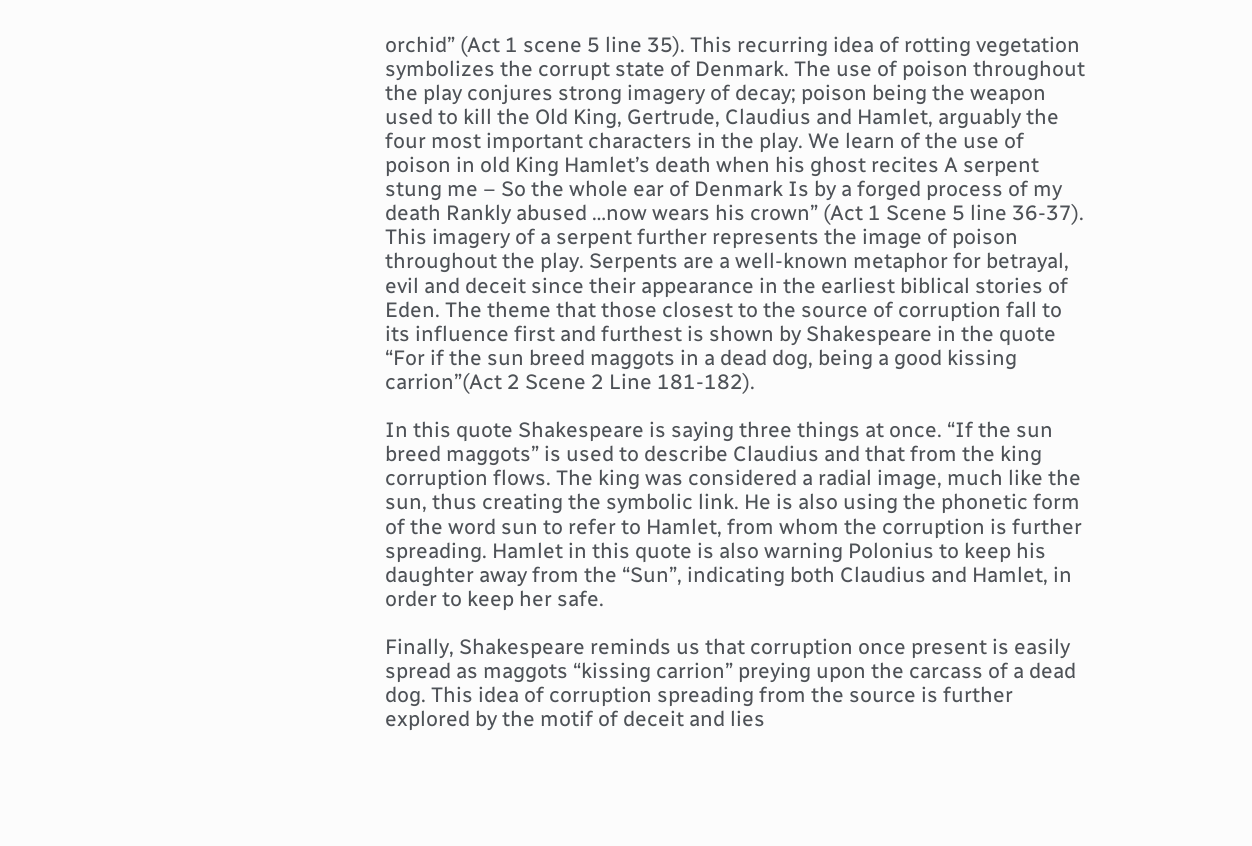orchid” (Act 1 scene 5 line 35). This recurring idea of rotting vegetation symbolizes the corrupt state of Denmark. The use of poison throughout the play conjures strong imagery of decay; poison being the weapon used to kill the Old King, Gertrude, Claudius and Hamlet, arguably the four most important characters in the play. We learn of the use of poison in old King Hamlet’s death when his ghost recites A serpent stung me – So the whole ear of Denmark Is by a forged process of my death Rankly abused …now wears his crown” (Act 1 Scene 5 line 36-37). This imagery of a serpent further represents the image of poison throughout the play. Serpents are a well-known metaphor for betrayal, evil and deceit since their appearance in the earliest biblical stories of Eden. The theme that those closest to the source of corruption fall to its influence first and furthest is shown by Shakespeare in the quote “For if the sun breed maggots in a dead dog, being a good kissing carrion”(Act 2 Scene 2 Line 181-182).

In this quote Shakespeare is saying three things at once. “If the sun breed maggots” is used to describe Claudius and that from the king corruption flows. The king was considered a radial image, much like the sun, thus creating the symbolic link. He is also using the phonetic form of the word sun to refer to Hamlet, from whom the corruption is further spreading. Hamlet in this quote is also warning Polonius to keep his daughter away from the “Sun”, indicating both Claudius and Hamlet, in order to keep her safe.

Finally, Shakespeare reminds us that corruption once present is easily spread as maggots “kissing carrion” preying upon the carcass of a dead dog. This idea of corruption spreading from the source is further explored by the motif of deceit and lies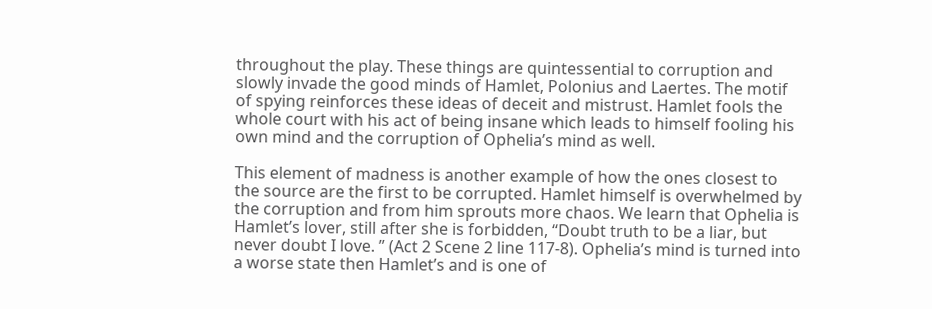throughout the play. These things are quintessential to corruption and slowly invade the good minds of Hamlet, Polonius and Laertes. The motif of spying reinforces these ideas of deceit and mistrust. Hamlet fools the whole court with his act of being insane which leads to himself fooling his own mind and the corruption of Ophelia’s mind as well.

This element of madness is another example of how the ones closest to the source are the first to be corrupted. Hamlet himself is overwhelmed by the corruption and from him sprouts more chaos. We learn that Ophelia is Hamlet’s lover, still after she is forbidden, “Doubt truth to be a liar, but never doubt I love. ” (Act 2 Scene 2 line 117-8). Ophelia’s mind is turned into a worse state then Hamlet’s and is one of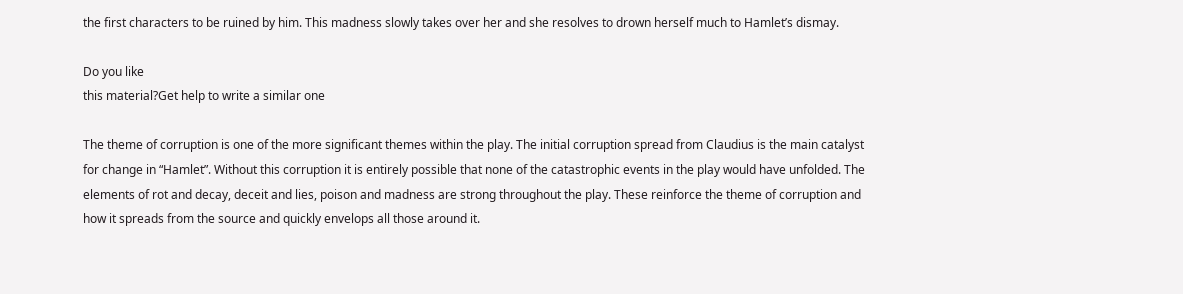the first characters to be ruined by him. This madness slowly takes over her and she resolves to drown herself much to Hamlet’s dismay.

Do you like
this material?Get help to write a similar one

The theme of corruption is one of the more significant themes within the play. The initial corruption spread from Claudius is the main catalyst for change in “Hamlet”. Without this corruption it is entirely possible that none of the catastrophic events in the play would have unfolded. The elements of rot and decay, deceit and lies, poison and madness are strong throughout the play. These reinforce the theme of corruption and how it spreads from the source and quickly envelops all those around it.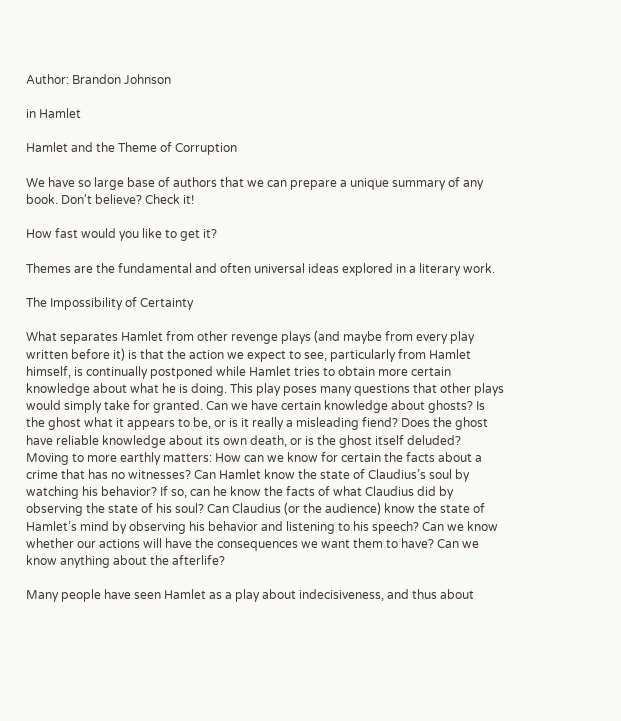Author: Brandon Johnson

in Hamlet

Hamlet and the Theme of Corruption

We have so large base of authors that we can prepare a unique summary of any book. Don't believe? Check it!

How fast would you like to get it?

Themes are the fundamental and often universal ideas explored in a literary work.

The Impossibility of Certainty

What separates Hamlet from other revenge plays (and maybe from every play written before it) is that the action we expect to see, particularly from Hamlet himself, is continually postponed while Hamlet tries to obtain more certain knowledge about what he is doing. This play poses many questions that other plays would simply take for granted. Can we have certain knowledge about ghosts? Is the ghost what it appears to be, or is it really a misleading fiend? Does the ghost have reliable knowledge about its own death, or is the ghost itself deluded? Moving to more earthly matters: How can we know for certain the facts about a crime that has no witnesses? Can Hamlet know the state of Claudius’s soul by watching his behavior? If so, can he know the facts of what Claudius did by observing the state of his soul? Can Claudius (or the audience) know the state of Hamlet’s mind by observing his behavior and listening to his speech? Can we know whether our actions will have the consequences we want them to have? Can we know anything about the afterlife?

Many people have seen Hamlet as a play about indecisiveness, and thus about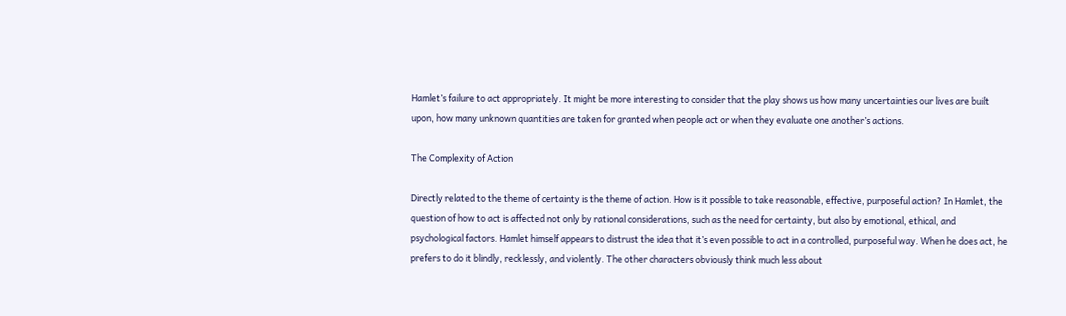Hamlet’s failure to act appropriately. It might be more interesting to consider that the play shows us how many uncertainties our lives are built upon, how many unknown quantities are taken for granted when people act or when they evaluate one another’s actions.

The Complexity of Action

Directly related to the theme of certainty is the theme of action. How is it possible to take reasonable, effective, purposeful action? In Hamlet, the question of how to act is affected not only by rational considerations, such as the need for certainty, but also by emotional, ethical, and psychological factors. Hamlet himself appears to distrust the idea that it’s even possible to act in a controlled, purposeful way. When he does act, he prefers to do it blindly, recklessly, and violently. The other characters obviously think much less about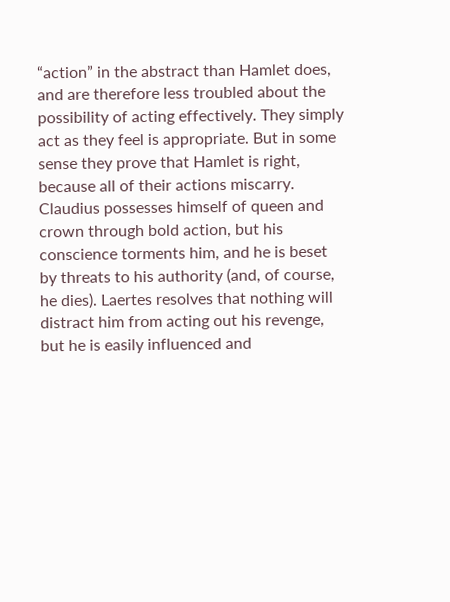“action” in the abstract than Hamlet does, and are therefore less troubled about the possibility of acting effectively. They simply act as they feel is appropriate. But in some sense they prove that Hamlet is right, because all of their actions miscarry. Claudius possesses himself of queen and crown through bold action, but his conscience torments him, and he is beset by threats to his authority (and, of course, he dies). Laertes resolves that nothing will distract him from acting out his revenge, but he is easily influenced and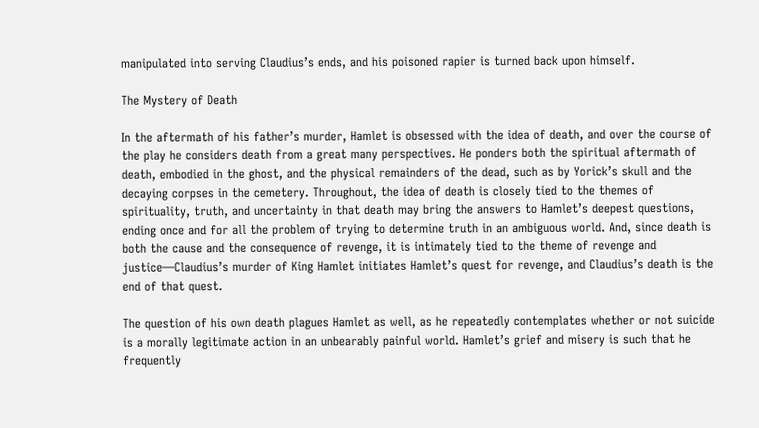manipulated into serving Claudius’s ends, and his poisoned rapier is turned back upon himself.

The Mystery of Death

In the aftermath of his father’s murder, Hamlet is obsessed with the idea of death, and over the course of the play he considers death from a great many perspectives. He ponders both the spiritual aftermath of death, embodied in the ghost, and the physical remainders of the dead, such as by Yorick’s skull and the decaying corpses in the cemetery. Throughout, the idea of death is closely tied to the themes of spirituality, truth, and uncertainty in that death may bring the answers to Hamlet’s deepest questions, ending once and for all the problem of trying to determine truth in an ambiguous world. And, since death is both the cause and the consequence of revenge, it is intimately tied to the theme of revenge and justice—Claudius’s murder of King Hamlet initiates Hamlet’s quest for revenge, and Claudius’s death is the end of that quest.

The question of his own death plagues Hamlet as well, as he repeatedly contemplates whether or not suicide is a morally legitimate action in an unbearably painful world. Hamlet’s grief and misery is such that he frequently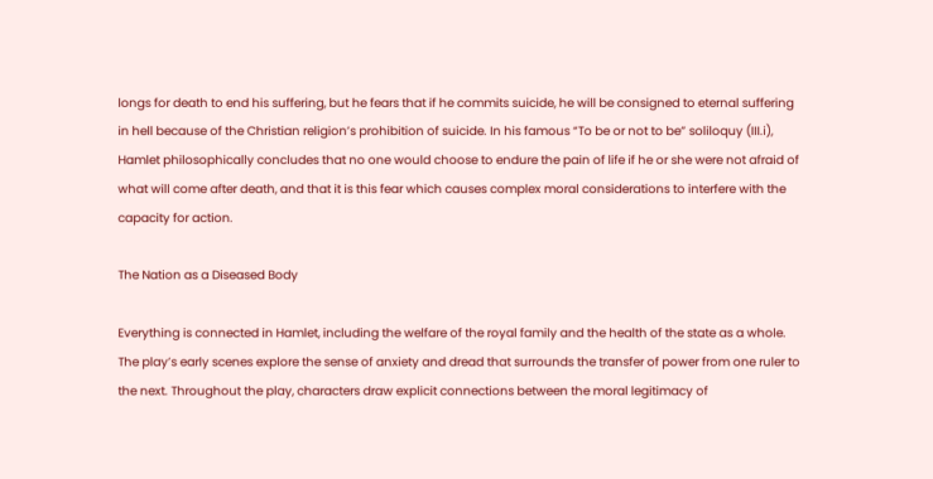longs for death to end his suffering, but he fears that if he commits suicide, he will be consigned to eternal suffering in hell because of the Christian religion’s prohibition of suicide. In his famous “To be or not to be” soliloquy (III.i), Hamlet philosophically concludes that no one would choose to endure the pain of life if he or she were not afraid of what will come after death, and that it is this fear which causes complex moral considerations to interfere with the capacity for action.

The Nation as a Diseased Body

Everything is connected in Hamlet, including the welfare of the royal family and the health of the state as a whole. The play’s early scenes explore the sense of anxiety and dread that surrounds the transfer of power from one ruler to the next. Throughout the play, characters draw explicit connections between the moral legitimacy of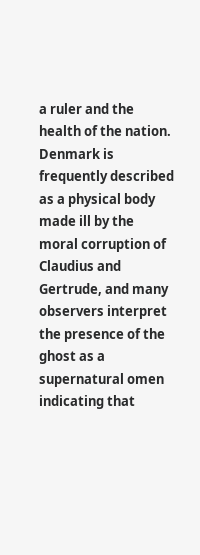a ruler and the health of the nation. Denmark is frequently described as a physical body made ill by the moral corruption of Claudius and Gertrude, and many observers interpret the presence of the ghost as a supernatural omen indicating that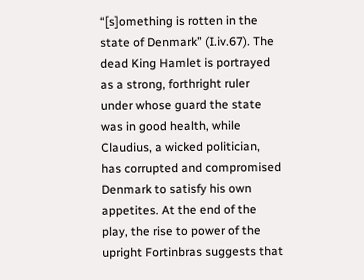“[s]omething is rotten in the state of Denmark” (I.iv.67). The dead King Hamlet is portrayed as a strong, forthright ruler under whose guard the state was in good health, while Claudius, a wicked politician, has corrupted and compromised Denmark to satisfy his own appetites. At the end of the play, the rise to power of the upright Fortinbras suggests that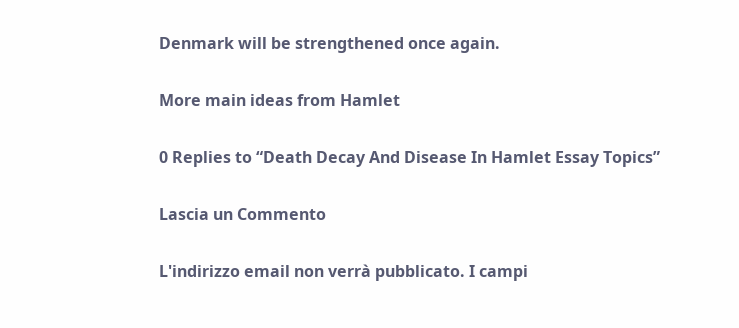Denmark will be strengthened once again.

More main ideas from Hamlet

0 Replies to “Death Decay And Disease In Hamlet Essay Topics”

Lascia un Commento

L'indirizzo email non verrà pubblicato. I campi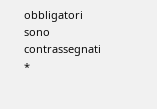obbligatori sono contrassegnati *